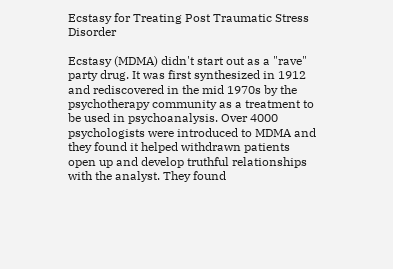Ecstasy for Treating Post Traumatic Stress Disorder

Ecstasy (MDMA) didn't start out as a "rave" party drug. It was first synthesized in 1912 and rediscovered in the mid 1970s by the psychotherapy community as a treatment to be used in psychoanalysis. Over 4000 psychologists were introduced to MDMA and they found it helped withdrawn patients open up and develop truthful relationships with the analyst. They found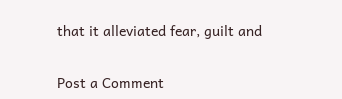that it alleviated fear, guilt and


Post a Comment